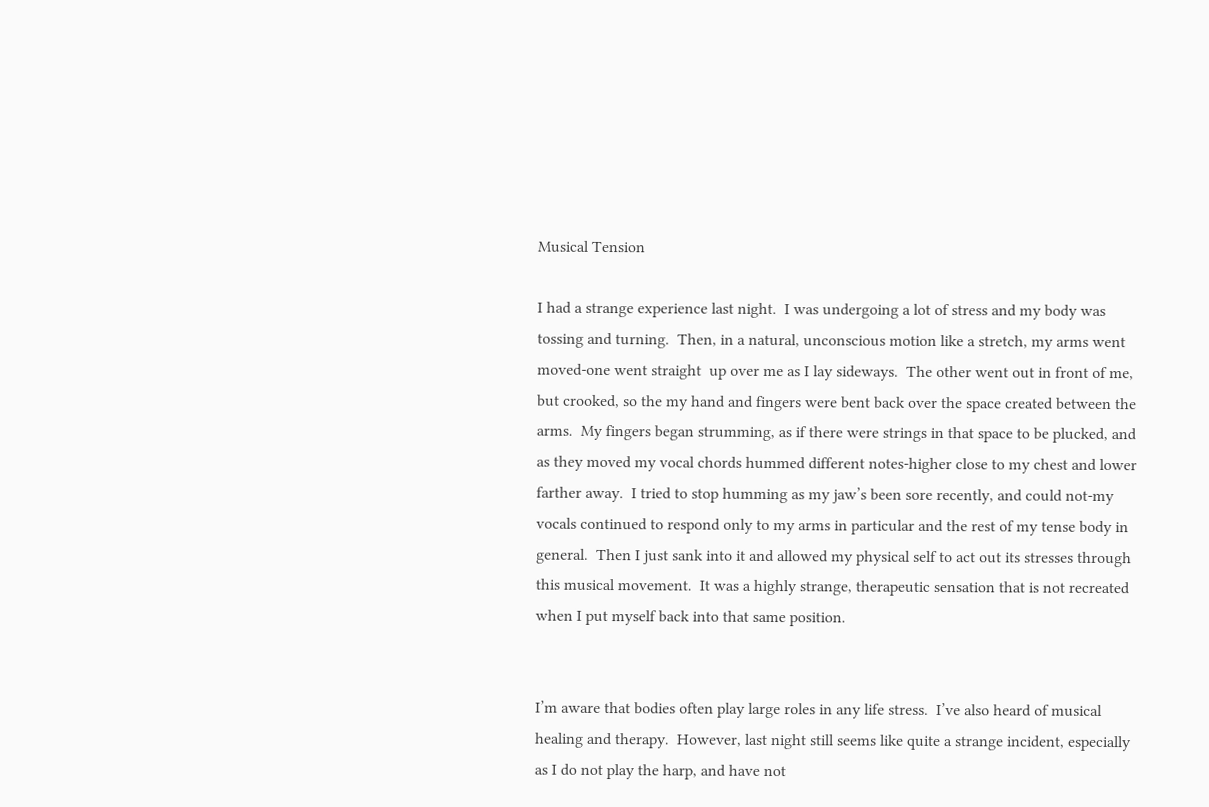Musical Tension

I had a strange experience last night.  I was undergoing a lot of stress and my body was tossing and turning.  Then, in a natural, unconscious motion like a stretch, my arms went moved-one went straight  up over me as I lay sideways.  The other went out in front of me, but crooked, so the my hand and fingers were bent back over the space created between the arms.  My fingers began strumming, as if there were strings in that space to be plucked, and as they moved my vocal chords hummed different notes-higher close to my chest and lower farther away.  I tried to stop humming as my jaw’s been sore recently, and could not-my vocals continued to respond only to my arms in particular and the rest of my tense body in general.  Then I just sank into it and allowed my physical self to act out its stresses through this musical movement.  It was a highly strange, therapeutic sensation that is not recreated when I put myself back into that same position.


I’m aware that bodies often play large roles in any life stress.  I’ve also heard of musical healing and therapy.  However, last night still seems like quite a strange incident, especially as I do not play the harp, and have not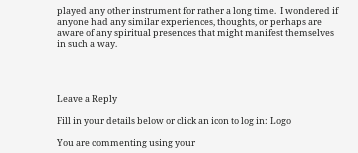played any other instrument for rather a long time.  I wondered if anyone had any similar experiences, thoughts, or perhaps are aware of any spiritual presences that might manifest themselves in such a way.




Leave a Reply

Fill in your details below or click an icon to log in: Logo

You are commenting using your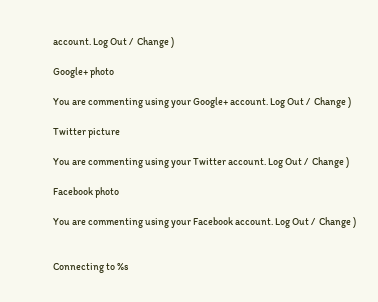account. Log Out /  Change )

Google+ photo

You are commenting using your Google+ account. Log Out /  Change )

Twitter picture

You are commenting using your Twitter account. Log Out /  Change )

Facebook photo

You are commenting using your Facebook account. Log Out /  Change )


Connecting to %s